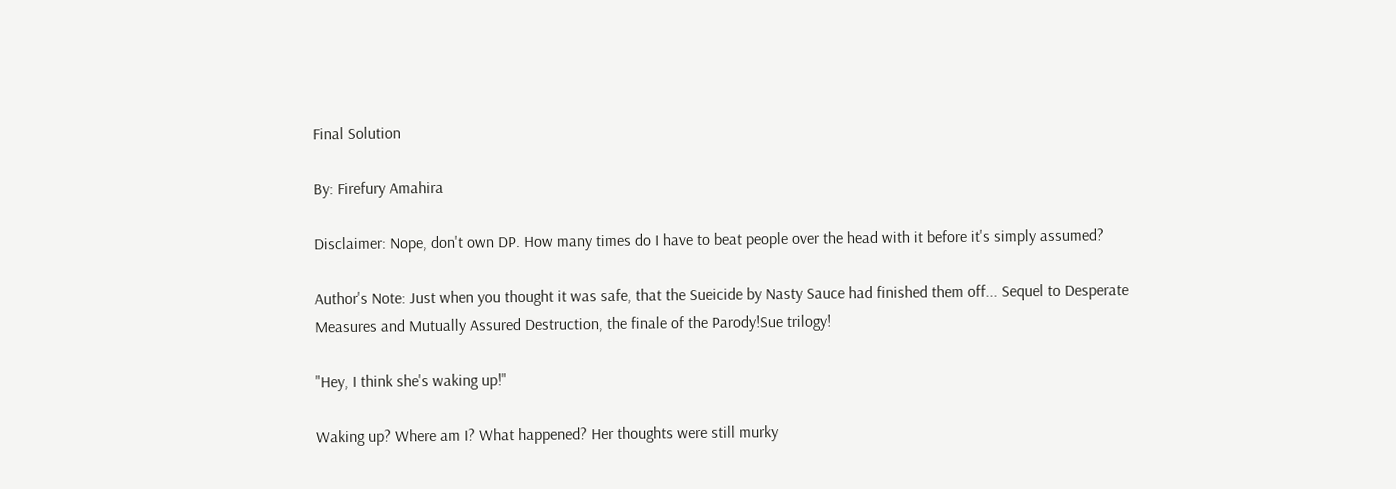Final Solution

By: Firefury Amahira

Disclaimer: Nope, don't own DP. How many times do I have to beat people over the head with it before it's simply assumed?

Author's Note: Just when you thought it was safe, that the Sueicide by Nasty Sauce had finished them off... Sequel to Desperate Measures and Mutually Assured Destruction, the finale of the Parody!Sue trilogy!

"Hey, I think she's waking up!"

Waking up? Where am I? What happened? Her thoughts were still murky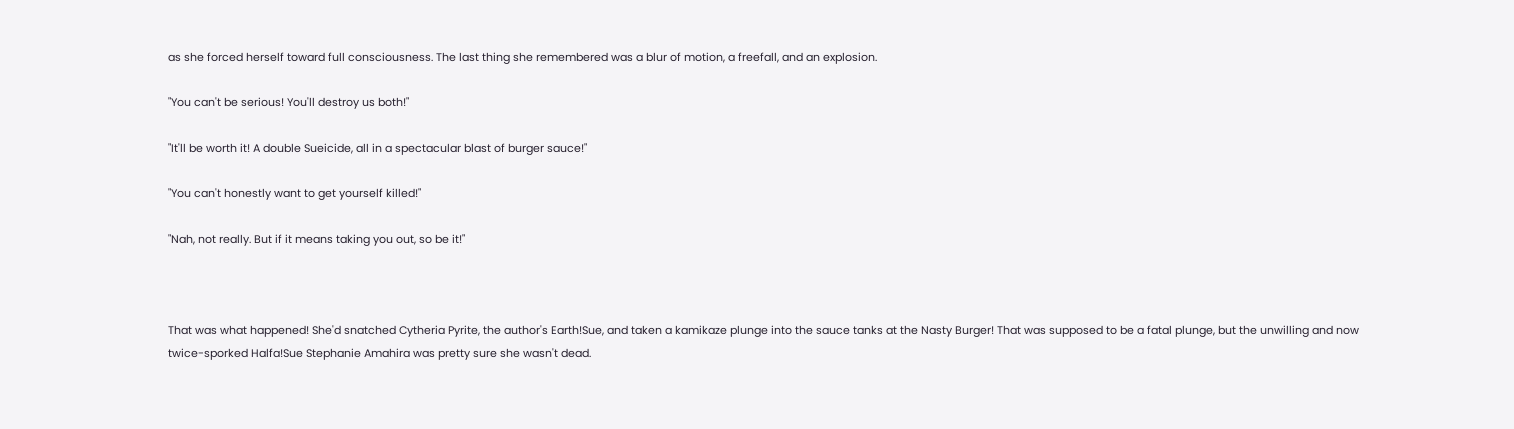as she forced herself toward full consciousness. The last thing she remembered was a blur of motion, a freefall, and an explosion.

"You can't be serious! You'll destroy us both!"

"It'll be worth it! A double Sueicide, all in a spectacular blast of burger sauce!"

"You can't honestly want to get yourself killed!"

"Nah, not really. But if it means taking you out, so be it!"



That was what happened! She'd snatched Cytheria Pyrite, the author's Earth!Sue, and taken a kamikaze plunge into the sauce tanks at the Nasty Burger! That was supposed to be a fatal plunge, but the unwilling and now twice-sporked Halfa!Sue Stephanie Amahira was pretty sure she wasn't dead.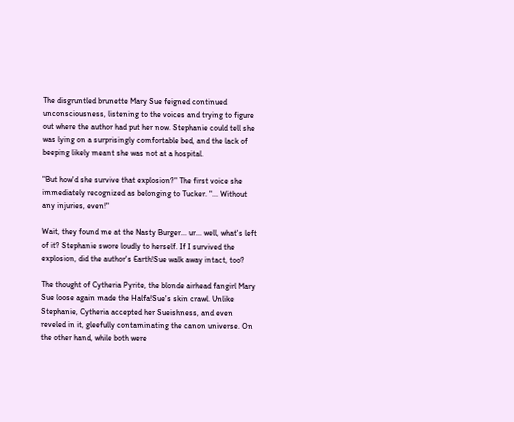The disgruntled brunette Mary Sue feigned continued unconsciousness, listening to the voices and trying to figure out where the author had put her now. Stephanie could tell she was lying on a surprisingly comfortable bed, and the lack of beeping likely meant she was not at a hospital.

"But how'd she survive that explosion?" The first voice she immediately recognized as belonging to Tucker. "... Without any injuries, even!"

Wait, they found me at the Nasty Burger... ur... well, what's left of it? Stephanie swore loudly to herself. If I survived the explosion, did the author's Earth!Sue walk away intact, too?

The thought of Cytheria Pyrite, the blonde airhead fangirl Mary Sue loose again made the Halfa!Sue's skin crawl. Unlike Stephanie, Cytheria accepted her Sueishness, and even reveled in it, gleefully contaminating the canon universe. On the other hand, while both were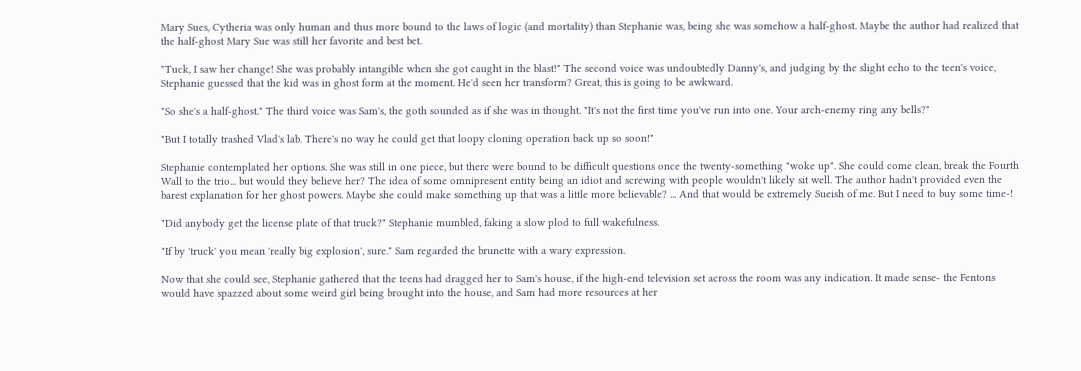Mary Sues, Cytheria was only human and thus more bound to the laws of logic (and mortality) than Stephanie was, being she was somehow a half-ghost. Maybe the author had realized that the half-ghost Mary Sue was still her favorite and best bet.

"Tuck, I saw her change! She was probably intangible when she got caught in the blast!" The second voice was undoubtedly Danny's, and judging by the slight echo to the teen's voice, Stephanie guessed that the kid was in ghost form at the moment. He'd seen her transform? Great, this is going to be awkward.

"So she's a half-ghost." The third voice was Sam's, the goth sounded as if she was in thought. "It's not the first time you've run into one. Your arch-enemy ring any bells?"

"But I totally trashed Vlad's lab. There's no way he could get that loopy cloning operation back up so soon!"

Stephanie contemplated her options. She was still in one piece, but there were bound to be difficult questions once the twenty-something "woke up". She could come clean, break the Fourth Wall to the trio... but would they believe her? The idea of some omnipresent entity being an idiot and screwing with people wouldn't likely sit well. The author hadn't provided even the barest explanation for her ghost powers. Maybe she could make something up that was a little more believable? ... And that would be extremely Sueish of me. But I need to buy some time-!

"Did anybody get the license plate of that truck?" Stephanie mumbled, faking a slow plod to full wakefulness.

"If by 'truck' you mean 'really big explosion', sure." Sam regarded the brunette with a wary expression.

Now that she could see, Stephanie gathered that the teens had dragged her to Sam's house, if the high-end television set across the room was any indication. It made sense- the Fentons would have spazzed about some weird girl being brought into the house, and Sam had more resources at her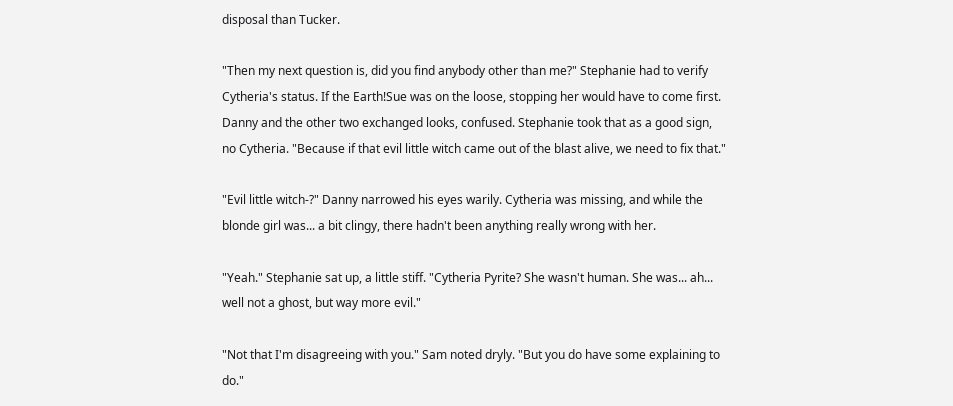disposal than Tucker.

"Then my next question is, did you find anybody other than me?" Stephanie had to verify Cytheria's status. If the Earth!Sue was on the loose, stopping her would have to come first. Danny and the other two exchanged looks, confused. Stephanie took that as a good sign, no Cytheria. "Because if that evil little witch came out of the blast alive, we need to fix that."

"Evil little witch-?" Danny narrowed his eyes warily. Cytheria was missing, and while the blonde girl was... a bit clingy, there hadn't been anything really wrong with her.

"Yeah." Stephanie sat up, a little stiff. "Cytheria Pyrite? She wasn't human. She was... ah... well not a ghost, but way more evil."

"Not that I'm disagreeing with you." Sam noted dryly. "But you do have some explaining to do."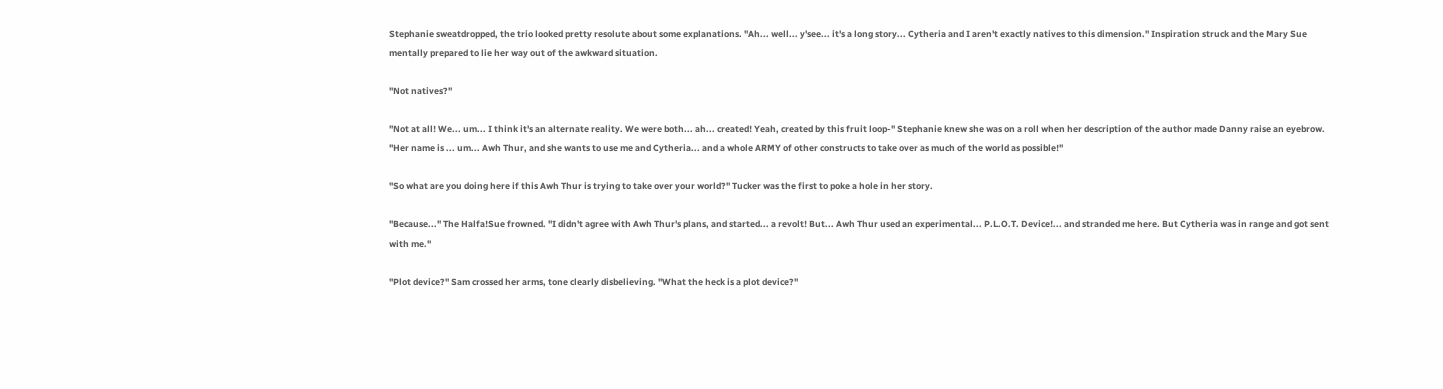Stephanie sweatdropped, the trio looked pretty resolute about some explanations. "Ah... well... y'see... it's a long story... Cytheria and I aren't exactly natives to this dimension." Inspiration struck and the Mary Sue mentally prepared to lie her way out of the awkward situation.

"Not natives?"

"Not at all! We... um... I think it's an alternate reality. We were both... ah... created! Yeah, created by this fruit loop-" Stephanie knew she was on a roll when her description of the author made Danny raise an eyebrow. "Her name is ... um... Awh Thur, and she wants to use me and Cytheria... and a whole ARMY of other constructs to take over as much of the world as possible!"

"So what are you doing here if this Awh Thur is trying to take over your world?" Tucker was the first to poke a hole in her story.

"Because..." The Halfa!Sue frowned. "I didn't agree with Awh Thur's plans, and started... a revolt! But... Awh Thur used an experimental... P.L.O.T. Device!... and stranded me here. But Cytheria was in range and got sent with me."

"Plot device?" Sam crossed her arms, tone clearly disbelieving. "What the heck is a plot device?"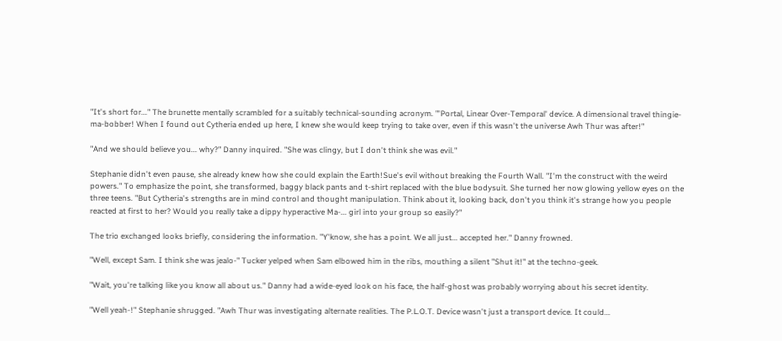"It's short for..." The brunette mentally scrambled for a suitably technical-sounding acronym. "'Portal, Linear Over-Temporal' device. A dimensional travel thingie-ma-bobber! When I found out Cytheria ended up here, I knew she would keep trying to take over, even if this wasn't the universe Awh Thur was after!"

"And we should believe you... why?" Danny inquired. "She was clingy, but I don't think she was evil."

Stephanie didn't even pause, she already knew how she could explain the Earth!Sue's evil without breaking the Fourth Wall. "I'm the construct with the weird powers." To emphasize the point, she transformed, baggy black pants and t-shirt replaced with the blue bodysuit. She turned her now glowing yellow eyes on the three teens. "But Cytheria's strengths are in mind control and thought manipulation. Think about it, looking back, don't you think it's strange how you people reacted at first to her? Would you really take a dippy hyperactive Ma-... girl into your group so easily?"

The trio exchanged looks briefly, considering the information. "Y'know, she has a point. We all just... accepted her." Danny frowned.

"Well, except Sam. I think she was jealo-" Tucker yelped when Sam elbowed him in the ribs, mouthing a silent "Shut it!" at the techno-geek.

"Wait, you're talking like you know all about us." Danny had a wide-eyed look on his face, the half-ghost was probably worrying about his secret identity.

"Well yeah-!" Stephanie shrugged. "Awh Thur was investigating alternate realities. The P.L.O.T. Device wasn't just a transport device. It could...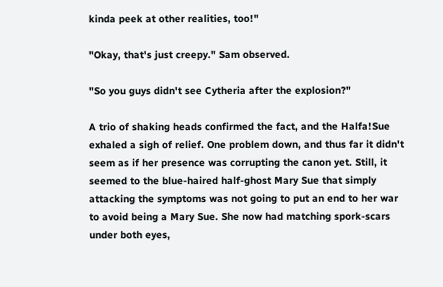kinda peek at other realities, too!"

"Okay, that's just creepy." Sam observed.

"So you guys didn't see Cytheria after the explosion?"

A trio of shaking heads confirmed the fact, and the Halfa!Sue exhaled a sigh of relief. One problem down, and thus far it didn't seem as if her presence was corrupting the canon yet. Still, it seemed to the blue-haired half-ghost Mary Sue that simply attacking the symptoms was not going to put an end to her war to avoid being a Mary Sue. She now had matching spork-scars under both eyes,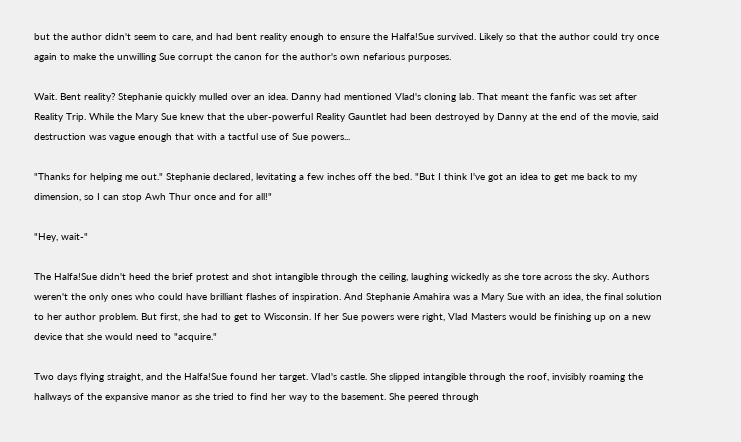but the author didn't seem to care, and had bent reality enough to ensure the Halfa!Sue survived. Likely so that the author could try once again to make the unwilling Sue corrupt the canon for the author's own nefarious purposes.

Wait. Bent reality? Stephanie quickly mulled over an idea. Danny had mentioned Vlad's cloning lab. That meant the fanfic was set after Reality Trip. While the Mary Sue knew that the uber-powerful Reality Gauntlet had been destroyed by Danny at the end of the movie, said destruction was vague enough that with a tactful use of Sue powers...

"Thanks for helping me out." Stephanie declared, levitating a few inches off the bed. "But I think I've got an idea to get me back to my dimension, so I can stop Awh Thur once and for all!"

"Hey, wait-"

The Halfa!Sue didn't heed the brief protest and shot intangible through the ceiling, laughing wickedly as she tore across the sky. Authors weren't the only ones who could have brilliant flashes of inspiration. And Stephanie Amahira was a Mary Sue with an idea, the final solution to her author problem. But first, she had to get to Wisconsin. If her Sue powers were right, Vlad Masters would be finishing up on a new device that she would need to "acquire."

Two days flying straight, and the Halfa!Sue found her target. Vlad's castle. She slipped intangible through the roof, invisibly roaming the hallways of the expansive manor as she tried to find her way to the basement. She peered through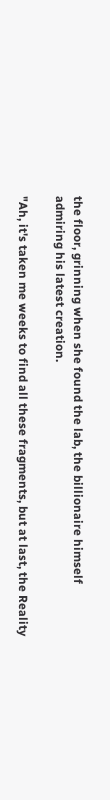the floor, grinning when she found the lab, the billionaire himself admiring his latest creation.

"Ah, it's taken me weeks to find all these fragments, but at last, the Reality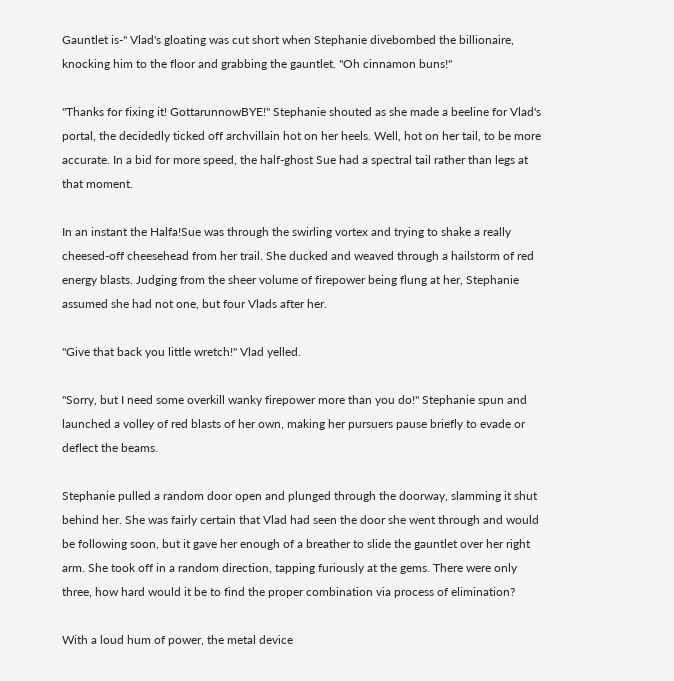Gauntlet is-" Vlad's gloating was cut short when Stephanie divebombed the billionaire, knocking him to the floor and grabbing the gauntlet. "Oh cinnamon buns!"

"Thanks for fixing it! GottarunnowBYE!" Stephanie shouted as she made a beeline for Vlad's portal, the decidedly ticked off archvillain hot on her heels. Well, hot on her tail, to be more accurate. In a bid for more speed, the half-ghost Sue had a spectral tail rather than legs at that moment.

In an instant the Halfa!Sue was through the swirling vortex and trying to shake a really cheesed-off cheesehead from her trail. She ducked and weaved through a hailstorm of red energy blasts. Judging from the sheer volume of firepower being flung at her, Stephanie assumed she had not one, but four Vlads after her.

"Give that back you little wretch!" Vlad yelled.

"Sorry, but I need some overkill wanky firepower more than you do!" Stephanie spun and launched a volley of red blasts of her own, making her pursuers pause briefly to evade or deflect the beams.

Stephanie pulled a random door open and plunged through the doorway, slamming it shut behind her. She was fairly certain that Vlad had seen the door she went through and would be following soon, but it gave her enough of a breather to slide the gauntlet over her right arm. She took off in a random direction, tapping furiously at the gems. There were only three, how hard would it be to find the proper combination via process of elimination?

With a loud hum of power, the metal device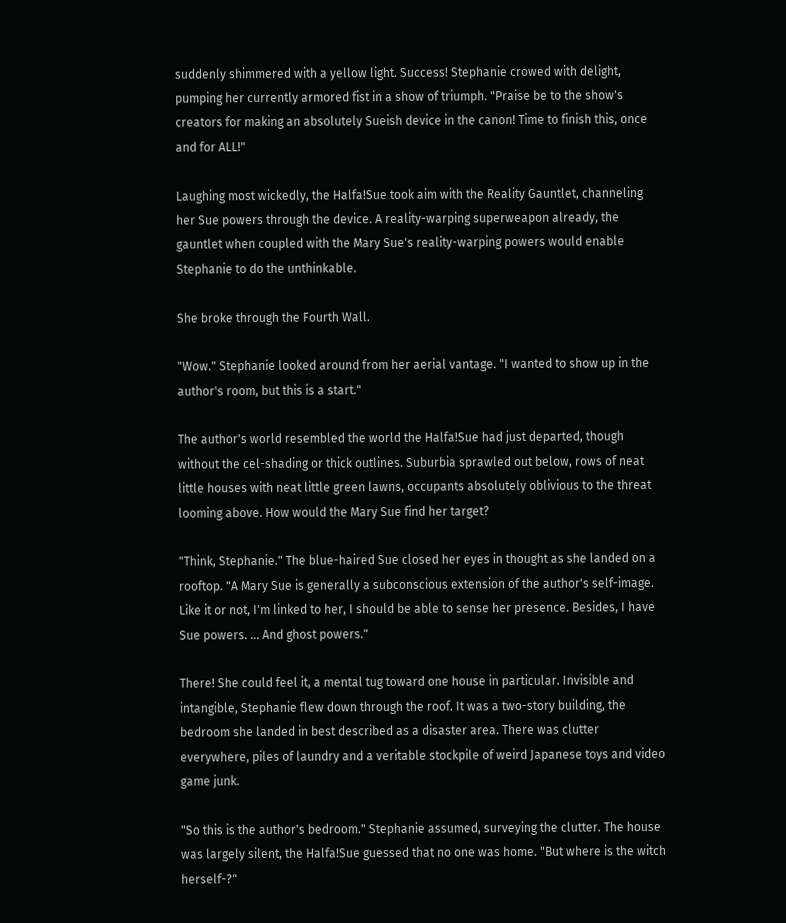suddenly shimmered with a yellow light. Success! Stephanie crowed with delight, pumping her currently armored fist in a show of triumph. "Praise be to the show's creators for making an absolutely Sueish device in the canon! Time to finish this, once and for ALL!"

Laughing most wickedly, the Halfa!Sue took aim with the Reality Gauntlet, channeling her Sue powers through the device. A reality-warping superweapon already, the gauntlet when coupled with the Mary Sue's reality-warping powers would enable Stephanie to do the unthinkable.

She broke through the Fourth Wall.

"Wow." Stephanie looked around from her aerial vantage. "I wanted to show up in the author's room, but this is a start."

The author's world resembled the world the Halfa!Sue had just departed, though without the cel-shading or thick outlines. Suburbia sprawled out below, rows of neat little houses with neat little green lawns, occupants absolutely oblivious to the threat looming above. How would the Mary Sue find her target?

"Think, Stephanie." The blue-haired Sue closed her eyes in thought as she landed on a rooftop. "A Mary Sue is generally a subconscious extension of the author's self-image. Like it or not, I'm linked to her, I should be able to sense her presence. Besides, I have Sue powers. ... And ghost powers."

There! She could feel it, a mental tug toward one house in particular. Invisible and intangible, Stephanie flew down through the roof. It was a two-story building, the bedroom she landed in best described as a disaster area. There was clutter everywhere, piles of laundry and a veritable stockpile of weird Japanese toys and video game junk.

"So this is the author's bedroom." Stephanie assumed, surveying the clutter. The house was largely silent, the Halfa!Sue guessed that no one was home. "But where is the witch herself-?"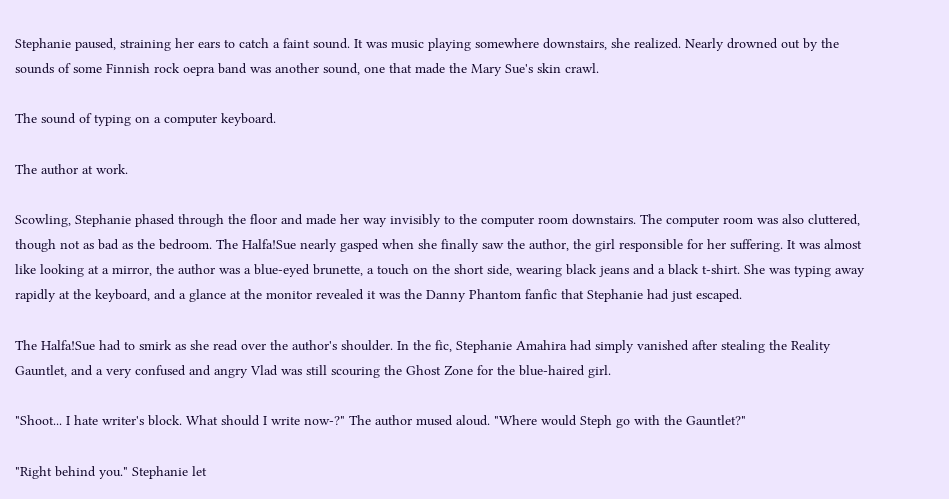Stephanie paused, straining her ears to catch a faint sound. It was music playing somewhere downstairs, she realized. Nearly drowned out by the sounds of some Finnish rock oepra band was another sound, one that made the Mary Sue's skin crawl.

The sound of typing on a computer keyboard.

The author at work.

Scowling, Stephanie phased through the floor and made her way invisibly to the computer room downstairs. The computer room was also cluttered, though not as bad as the bedroom. The Halfa!Sue nearly gasped when she finally saw the author, the girl responsible for her suffering. It was almost like looking at a mirror, the author was a blue-eyed brunette, a touch on the short side, wearing black jeans and a black t-shirt. She was typing away rapidly at the keyboard, and a glance at the monitor revealed it was the Danny Phantom fanfic that Stephanie had just escaped.

The Halfa!Sue had to smirk as she read over the author's shoulder. In the fic, Stephanie Amahira had simply vanished after stealing the Reality Gauntlet, and a very confused and angry Vlad was still scouring the Ghost Zone for the blue-haired girl.

"Shoot... I hate writer's block. What should I write now-?" The author mused aloud. "Where would Steph go with the Gauntlet?"

"Right behind you." Stephanie let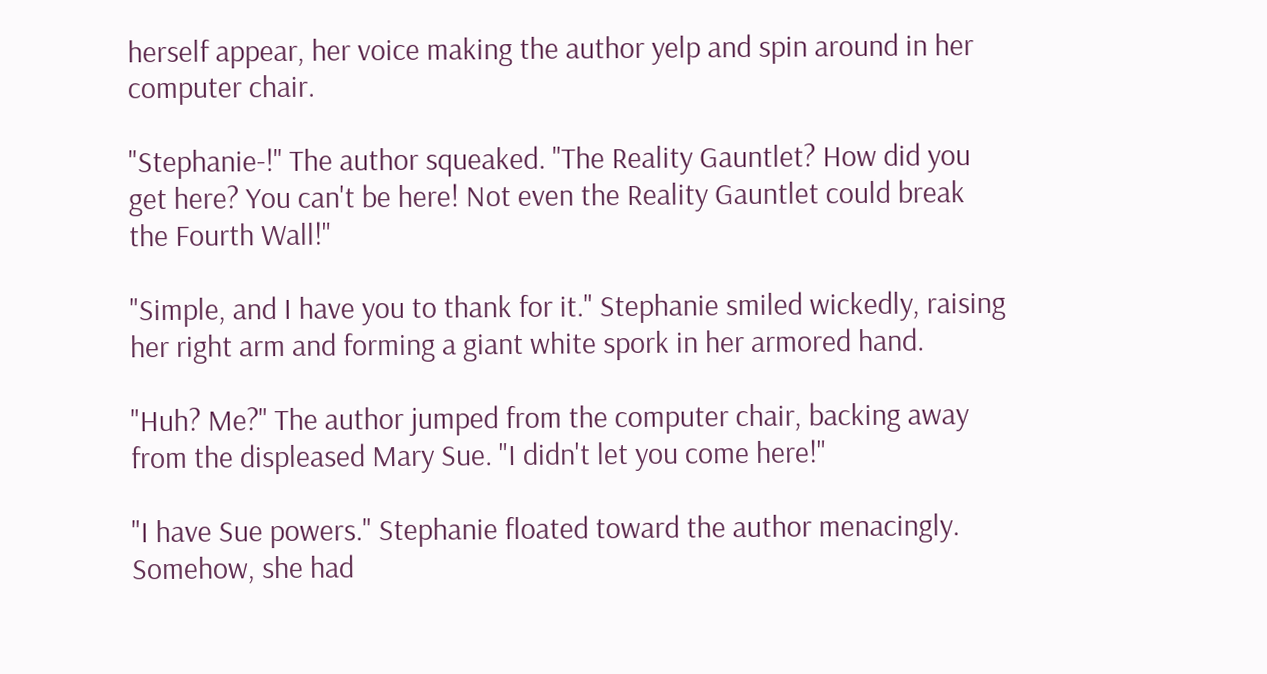herself appear, her voice making the author yelp and spin around in her computer chair.

"Stephanie-!" The author squeaked. "The Reality Gauntlet? How did you get here? You can't be here! Not even the Reality Gauntlet could break the Fourth Wall!"

"Simple, and I have you to thank for it." Stephanie smiled wickedly, raising her right arm and forming a giant white spork in her armored hand.

"Huh? Me?" The author jumped from the computer chair, backing away from the displeased Mary Sue. "I didn't let you come here!"

"I have Sue powers." Stephanie floated toward the author menacingly. Somehow, she had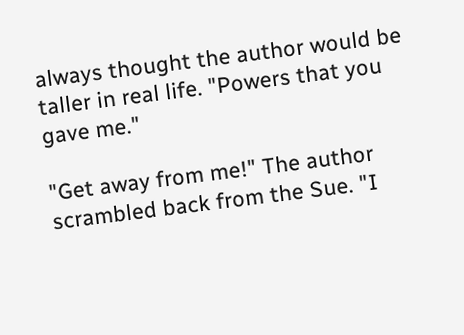always thought the author would be taller in real life. "Powers that you gave me."

"Get away from me!" The author scrambled back from the Sue. "I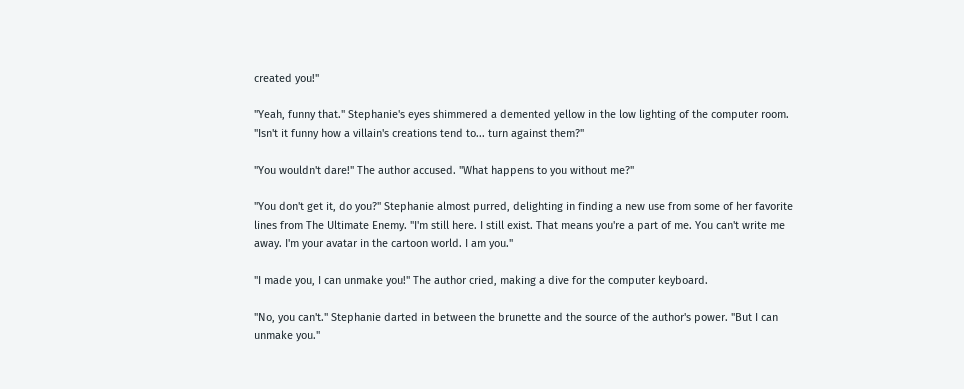created you!"

"Yeah, funny that." Stephanie's eyes shimmered a demented yellow in the low lighting of the computer room. "Isn't it funny how a villain's creations tend to... turn against them?"

"You wouldn't dare!" The author accused. "What happens to you without me?"

"You don't get it, do you?" Stephanie almost purred, delighting in finding a new use from some of her favorite lines from The Ultimate Enemy. "I'm still here. I still exist. That means you're a part of me. You can't write me away. I'm your avatar in the cartoon world. I am you."

"I made you, I can unmake you!" The author cried, making a dive for the computer keyboard.

"No, you can't." Stephanie darted in between the brunette and the source of the author's power. "But I can unmake you."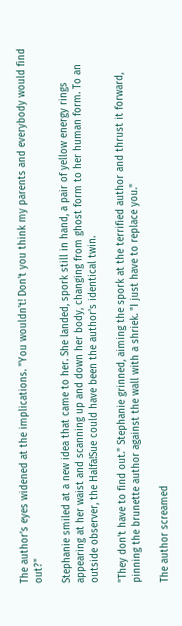The author's eyes widened at the implications. "You wouldn't! Don't you think my parents and everybody would find out?"

Stephanie smiled at a new idea that came to her. She landed, spork still in hand, a pair of yellow energy rings appearing at her waist and scanning up and down her body, changing from ghost form to her human form. To an outside observer, the Halfa!Sue could have been the author's identical twin.

"They don't have to find out." Stephanie grinned, aiming the spork at the terrified author and thrust it forward, pinning the brunette author against the wall with a shriek. "I just have to replace you."

The author screamed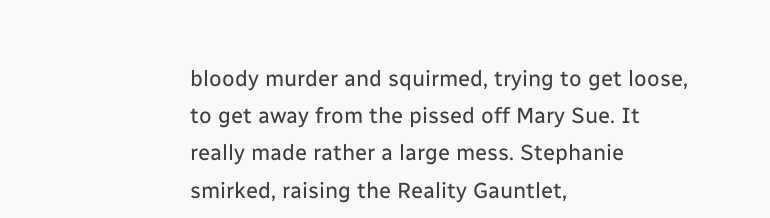bloody murder and squirmed, trying to get loose, to get away from the pissed off Mary Sue. It really made rather a large mess. Stephanie smirked, raising the Reality Gauntlet,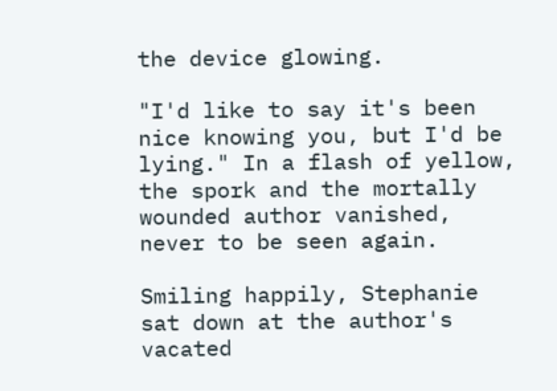the device glowing.

"I'd like to say it's been nice knowing you, but I'd be lying." In a flash of yellow, the spork and the mortally wounded author vanished, never to be seen again.

Smiling happily, Stephanie sat down at the author's vacated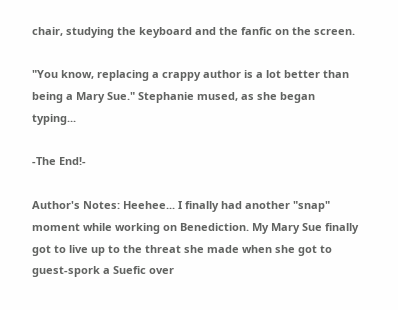chair, studying the keyboard and the fanfic on the screen.

"You know, replacing a crappy author is a lot better than being a Mary Sue." Stephanie mused, as she began typing...

-The End!-

Author's Notes: Heehee... I finally had another "snap" moment while working on Benediction. My Mary Sue finally got to live up to the threat she made when she got to guest-spork a Suefic over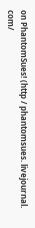on PhantomSues! (http / phantomsues. livejournal. com/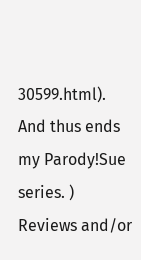30599.html). And thus ends my Parody!Sue series. ) Reviews and/or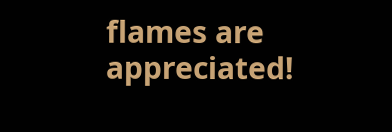flames are appreciated!